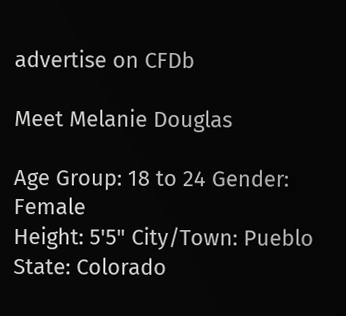advertise on CFDb

Meet Melanie Douglas

Age Group: 18 to 24 Gender: Female
Height: 5'5" City/Town: Pueblo
State: Colorado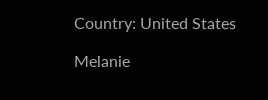Country: United States

Melanie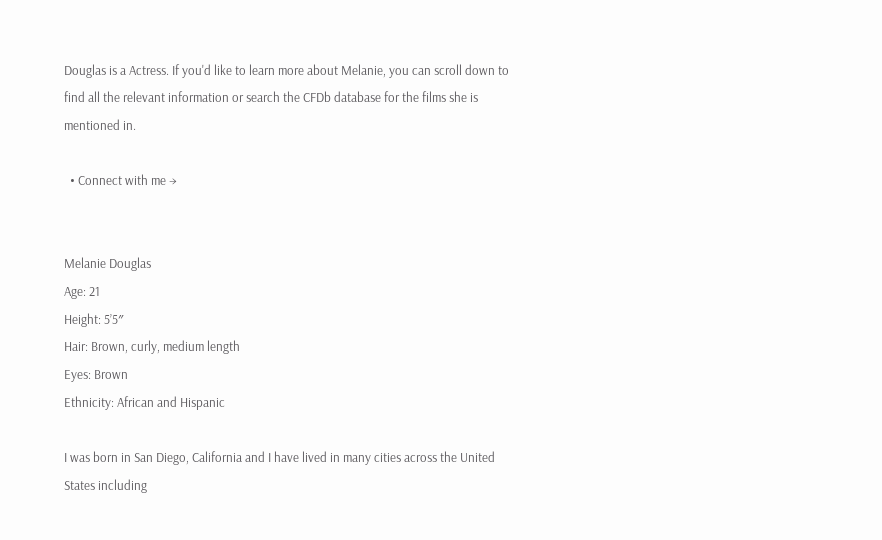Douglas is a Actress. If you'd like to learn more about Melanie, you can scroll down to find all the relevant information or search the CFDb database for the films she is mentioned in.

  • Connect with me →


Melanie Douglas
Age: 21
Height: 5’5″
Hair: Brown, curly, medium length
Eyes: Brown
Ethnicity: African and Hispanic

I was born in San Diego, California and I have lived in many cities across the United States including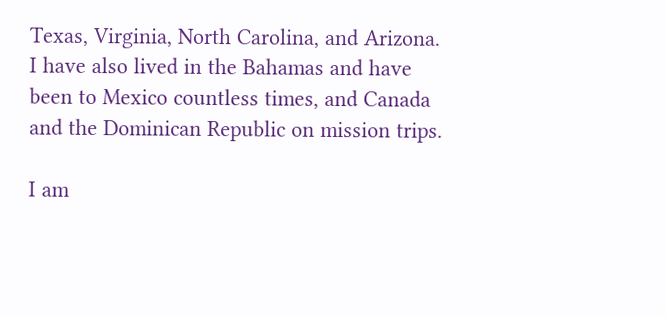Texas, Virginia, North Carolina, and Arizona. I have also lived in the Bahamas and have been to Mexico countless times, and Canada and the Dominican Republic on mission trips.

I am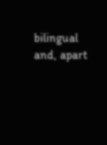bilingual and, apart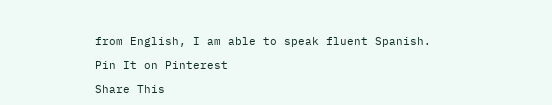from English, I am able to speak fluent Spanish.

Pin It on Pinterest

Share This